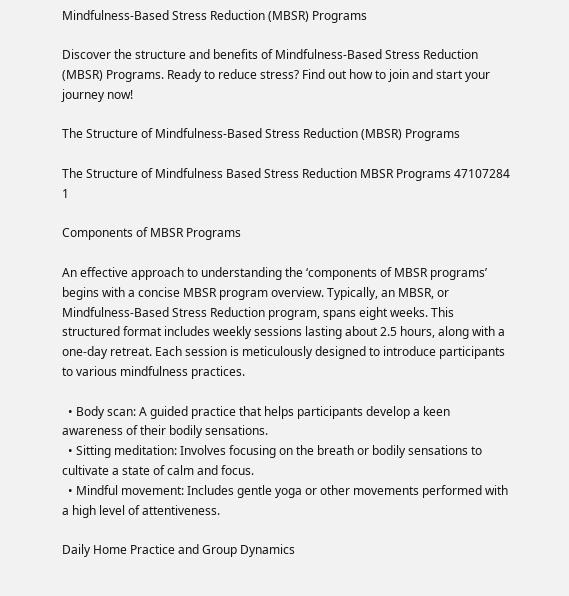Mindfulness-Based Stress Reduction (MBSR) Programs

Discover the structure and benefits of Mindfulness-Based Stress Reduction (MBSR) Programs. Ready to reduce stress? Find out how to join and start your journey now!

The Structure of Mindfulness-Based Stress Reduction (MBSR) Programs

The Structure of Mindfulness Based Stress Reduction MBSR Programs 47107284 1

Components of MBSR Programs

An effective approach to understanding the ‘components of MBSR programs’ begins with a concise MBSR program overview. Typically, an MBSR, or Mindfulness-Based Stress Reduction program, spans eight weeks. This structured format includes weekly sessions lasting about 2.5 hours, along with a one-day retreat. Each session is meticulously designed to introduce participants to various mindfulness practices.

  • Body scan: A guided practice that helps participants develop a keen awareness of their bodily sensations.
  • Sitting meditation: Involves focusing on the breath or bodily sensations to cultivate a state of calm and focus.
  • Mindful movement: Includes gentle yoga or other movements performed with a high level of attentiveness.

Daily Home Practice and Group Dynamics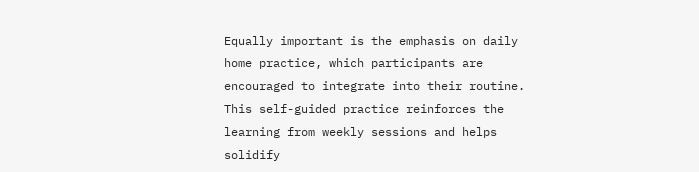Equally important is the emphasis on daily home practice, which participants are encouraged to integrate into their routine. This self-guided practice reinforces the learning from weekly sessions and helps solidify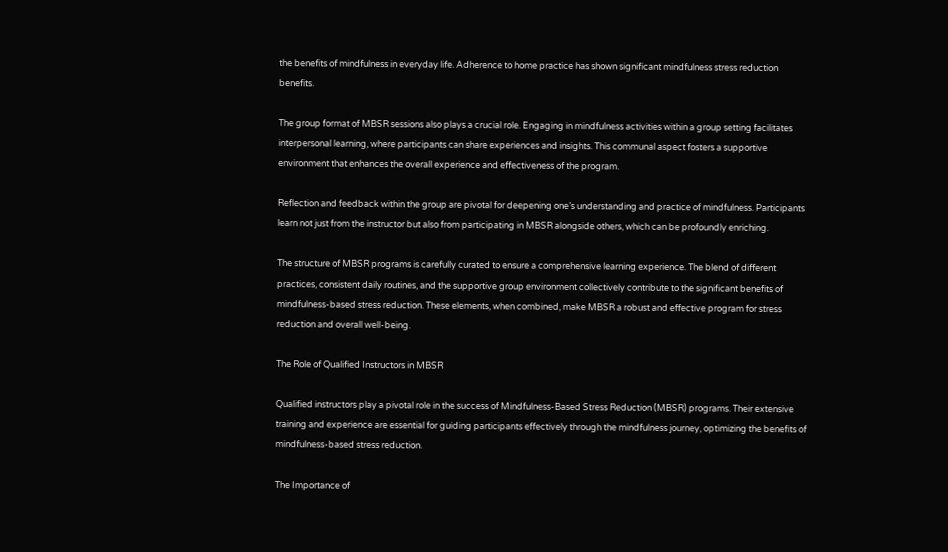the benefits of mindfulness in everyday life. Adherence to home practice has shown significant mindfulness stress reduction benefits.

The group format of MBSR sessions also plays a crucial role. Engaging in mindfulness activities within a group setting facilitates interpersonal learning, where participants can share experiences and insights. This communal aspect fosters a supportive environment that enhances the overall experience and effectiveness of the program.

Reflection and feedback within the group are pivotal for deepening one’s understanding and practice of mindfulness. Participants learn not just from the instructor but also from participating in MBSR alongside others, which can be profoundly enriching.

The structure of MBSR programs is carefully curated to ensure a comprehensive learning experience. The blend of different practices, consistent daily routines, and the supportive group environment collectively contribute to the significant benefits of mindfulness-based stress reduction. These elements, when combined, make MBSR a robust and effective program for stress reduction and overall well-being.

The Role of Qualified Instructors in MBSR

Qualified instructors play a pivotal role in the success of Mindfulness-Based Stress Reduction (MBSR) programs. Their extensive training and experience are essential for guiding participants effectively through the mindfulness journey, optimizing the benefits of mindfulness-based stress reduction.

The Importance of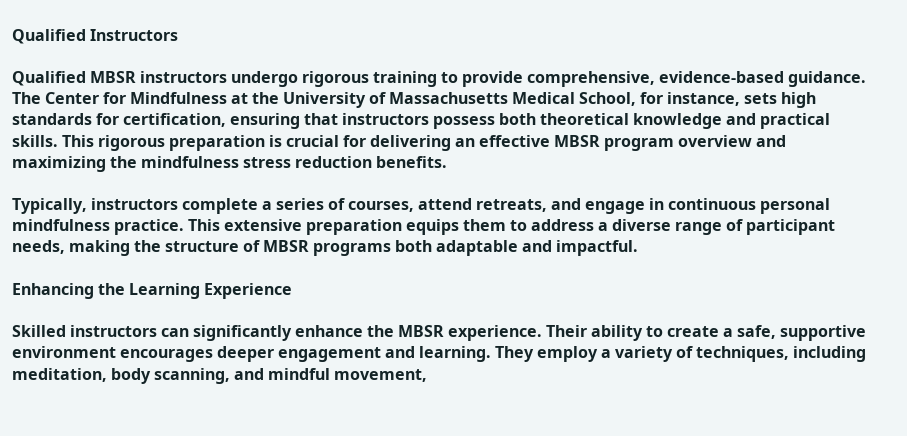Qualified Instructors

Qualified MBSR instructors undergo rigorous training to provide comprehensive, evidence-based guidance. The Center for Mindfulness at the University of Massachusetts Medical School, for instance, sets high standards for certification, ensuring that instructors possess both theoretical knowledge and practical skills. This rigorous preparation is crucial for delivering an effective MBSR program overview and maximizing the mindfulness stress reduction benefits.

Typically, instructors complete a series of courses, attend retreats, and engage in continuous personal mindfulness practice. This extensive preparation equips them to address a diverse range of participant needs, making the structure of MBSR programs both adaptable and impactful.

Enhancing the Learning Experience

Skilled instructors can significantly enhance the MBSR experience. Their ability to create a safe, supportive environment encourages deeper engagement and learning. They employ a variety of techniques, including meditation, body scanning, and mindful movement,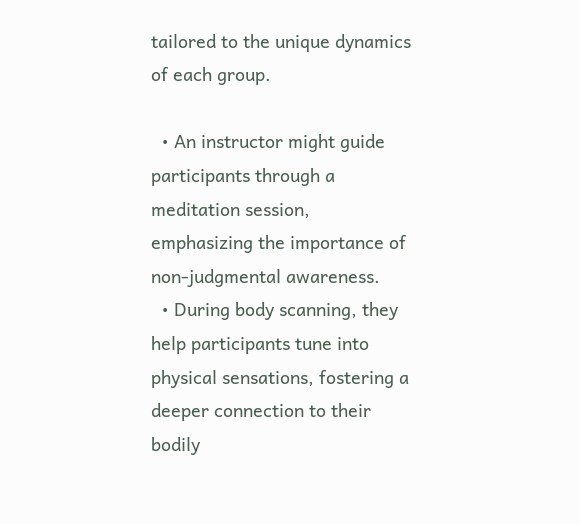tailored to the unique dynamics of each group.

  • An instructor might guide participants through a meditation session, emphasizing the importance of non-judgmental awareness.
  • During body scanning, they help participants tune into physical sensations, fostering a deeper connection to their bodily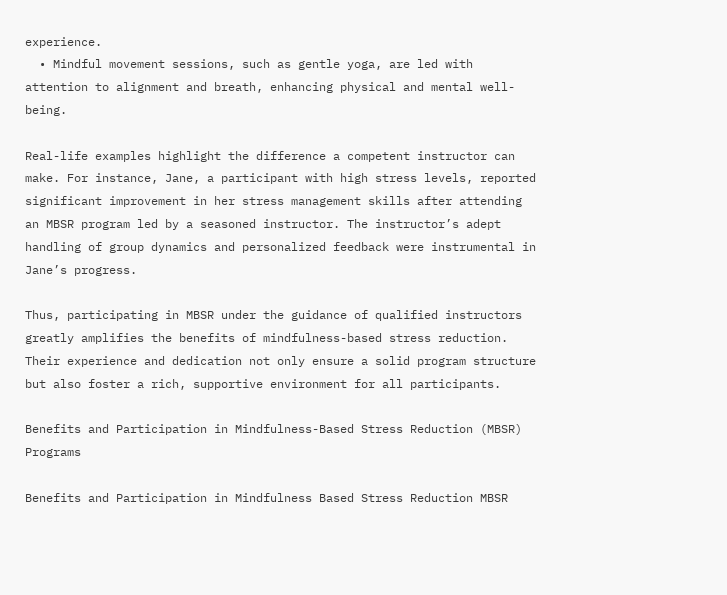experience.
  • Mindful movement sessions, such as gentle yoga, are led with attention to alignment and breath, enhancing physical and mental well-being.

Real-life examples highlight the difference a competent instructor can make. For instance, Jane, a participant with high stress levels, reported significant improvement in her stress management skills after attending an MBSR program led by a seasoned instructor. The instructor’s adept handling of group dynamics and personalized feedback were instrumental in Jane’s progress.

Thus, participating in MBSR under the guidance of qualified instructors greatly amplifies the benefits of mindfulness-based stress reduction. Their experience and dedication not only ensure a solid program structure but also foster a rich, supportive environment for all participants.

Benefits and Participation in Mindfulness-Based Stress Reduction (MBSR) Programs

Benefits and Participation in Mindfulness Based Stress Reduction MBSR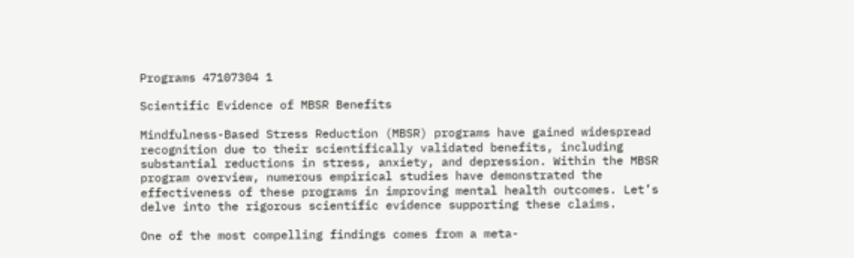Programs 47107304 1

Scientific Evidence of MBSR Benefits

Mindfulness-Based Stress Reduction (MBSR) programs have gained widespread recognition due to their scientifically validated benefits, including substantial reductions in stress, anxiety, and depression. Within the MBSR program overview, numerous empirical studies have demonstrated the effectiveness of these programs in improving mental health outcomes. Let’s delve into the rigorous scientific evidence supporting these claims.

One of the most compelling findings comes from a meta-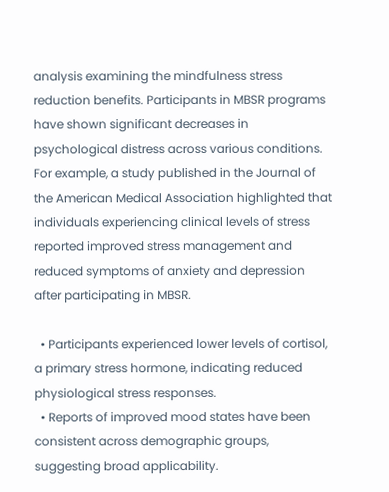analysis examining the mindfulness stress reduction benefits. Participants in MBSR programs have shown significant decreases in psychological distress across various conditions. For example, a study published in the Journal of the American Medical Association highlighted that individuals experiencing clinical levels of stress reported improved stress management and reduced symptoms of anxiety and depression after participating in MBSR.

  • Participants experienced lower levels of cortisol, a primary stress hormone, indicating reduced physiological stress responses.
  • Reports of improved mood states have been consistent across demographic groups, suggesting broad applicability.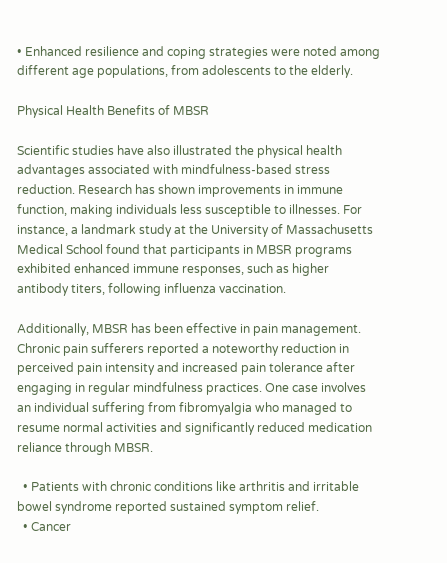• Enhanced resilience and coping strategies were noted among different age populations, from adolescents to the elderly.

Physical Health Benefits of MBSR

Scientific studies have also illustrated the physical health advantages associated with mindfulness-based stress reduction. Research has shown improvements in immune function, making individuals less susceptible to illnesses. For instance, a landmark study at the University of Massachusetts Medical School found that participants in MBSR programs exhibited enhanced immune responses, such as higher antibody titers, following influenza vaccination.

Additionally, MBSR has been effective in pain management. Chronic pain sufferers reported a noteworthy reduction in perceived pain intensity and increased pain tolerance after engaging in regular mindfulness practices. One case involves an individual suffering from fibromyalgia who managed to resume normal activities and significantly reduced medication reliance through MBSR.

  • Patients with chronic conditions like arthritis and irritable bowel syndrome reported sustained symptom relief.
  • Cancer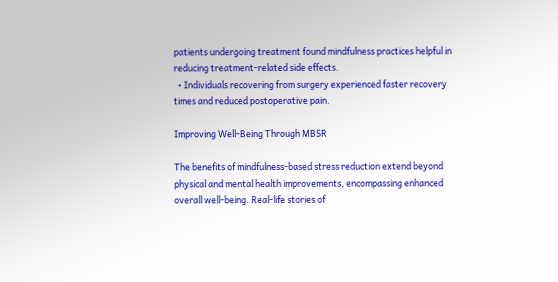patients undergoing treatment found mindfulness practices helpful in reducing treatment-related side effects.
  • Individuals recovering from surgery experienced faster recovery times and reduced postoperative pain.

Improving Well-Being Through MBSR

The benefits of mindfulness-based stress reduction extend beyond physical and mental health improvements, encompassing enhanced overall well-being. Real-life stories of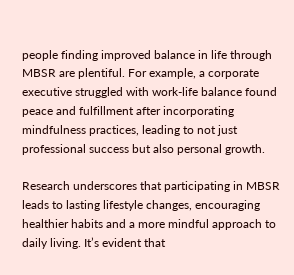people finding improved balance in life through MBSR are plentiful. For example, a corporate executive struggled with work-life balance found peace and fulfillment after incorporating mindfulness practices, leading to not just professional success but also personal growth.

Research underscores that participating in MBSR leads to lasting lifestyle changes, encouraging healthier habits and a more mindful approach to daily living. It’s evident that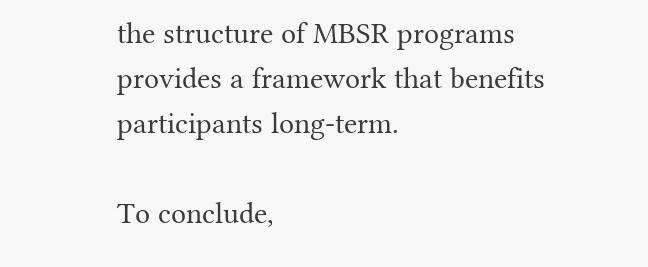the structure of MBSR programs provides a framework that benefits participants long-term.

To conclude,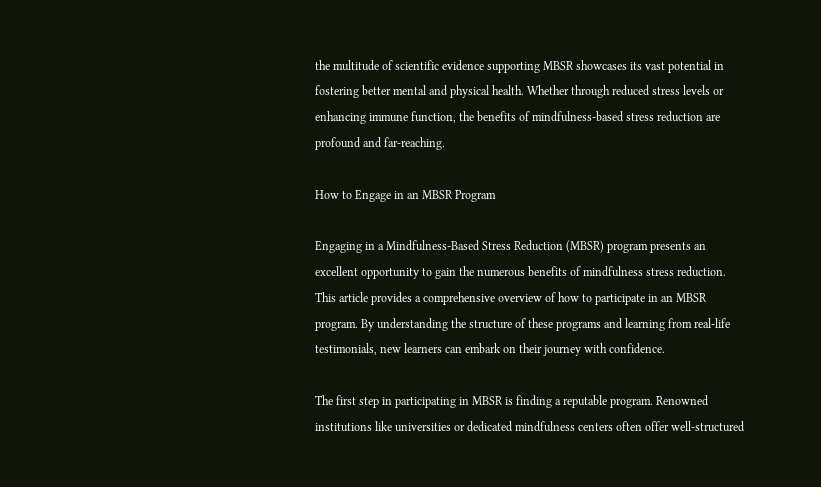the multitude of scientific evidence supporting MBSR showcases its vast potential in fostering better mental and physical health. Whether through reduced stress levels or enhancing immune function, the benefits of mindfulness-based stress reduction are profound and far-reaching.

How to Engage in an MBSR Program

Engaging in a Mindfulness-Based Stress Reduction (MBSR) program presents an excellent opportunity to gain the numerous benefits of mindfulness stress reduction. This article provides a comprehensive overview of how to participate in an MBSR program. By understanding the structure of these programs and learning from real-life testimonials, new learners can embark on their journey with confidence.

The first step in participating in MBSR is finding a reputable program. Renowned institutions like universities or dedicated mindfulness centers often offer well-structured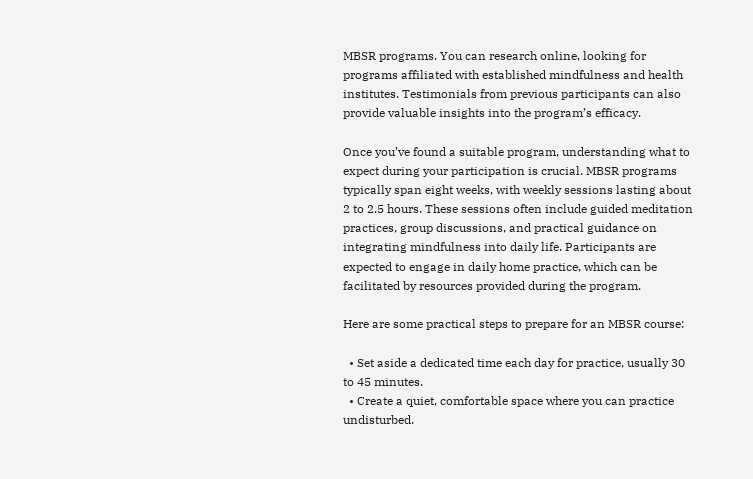MBSR programs. You can research online, looking for programs affiliated with established mindfulness and health institutes. Testimonials from previous participants can also provide valuable insights into the program’s efficacy.

Once you’ve found a suitable program, understanding what to expect during your participation is crucial. MBSR programs typically span eight weeks, with weekly sessions lasting about 2 to 2.5 hours. These sessions often include guided meditation practices, group discussions, and practical guidance on integrating mindfulness into daily life. Participants are expected to engage in daily home practice, which can be facilitated by resources provided during the program.

Here are some practical steps to prepare for an MBSR course:

  • Set aside a dedicated time each day for practice, usually 30 to 45 minutes.
  • Create a quiet, comfortable space where you can practice undisturbed.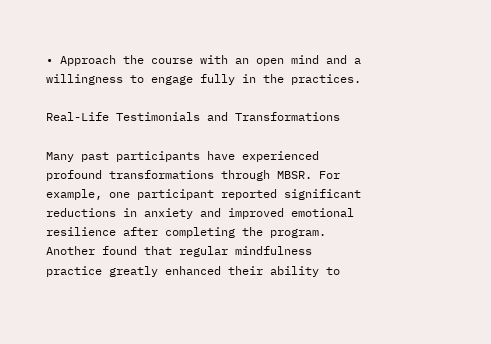• Approach the course with an open mind and a willingness to engage fully in the practices.

Real-Life Testimonials and Transformations

Many past participants have experienced profound transformations through MBSR. For example, one participant reported significant reductions in anxiety and improved emotional resilience after completing the program. Another found that regular mindfulness practice greatly enhanced their ability to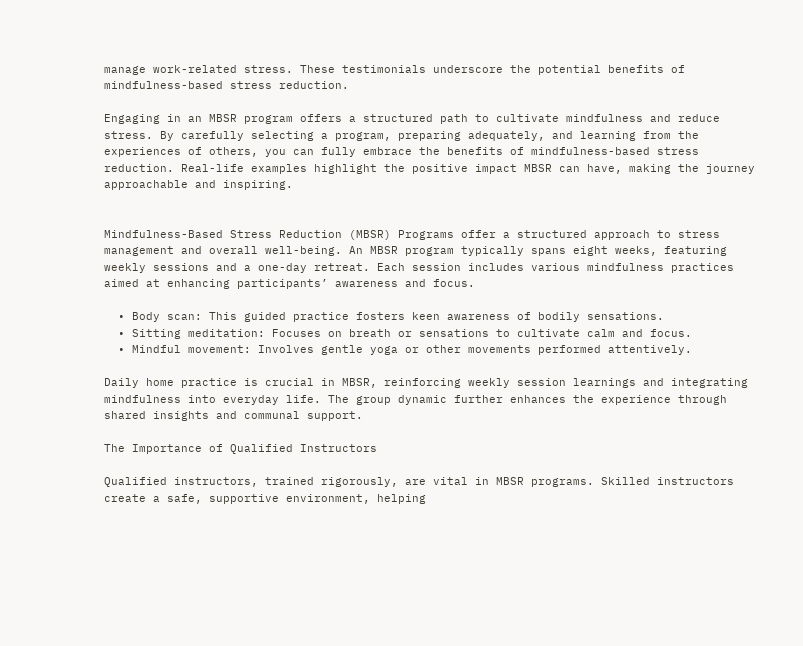manage work-related stress. These testimonials underscore the potential benefits of mindfulness-based stress reduction.

Engaging in an MBSR program offers a structured path to cultivate mindfulness and reduce stress. By carefully selecting a program, preparing adequately, and learning from the experiences of others, you can fully embrace the benefits of mindfulness-based stress reduction. Real-life examples highlight the positive impact MBSR can have, making the journey approachable and inspiring.


Mindfulness-Based Stress Reduction (MBSR) Programs offer a structured approach to stress management and overall well-being. An MBSR program typically spans eight weeks, featuring weekly sessions and a one-day retreat. Each session includes various mindfulness practices aimed at enhancing participants’ awareness and focus.

  • Body scan: This guided practice fosters keen awareness of bodily sensations.
  • Sitting meditation: Focuses on breath or sensations to cultivate calm and focus.
  • Mindful movement: Involves gentle yoga or other movements performed attentively.

Daily home practice is crucial in MBSR, reinforcing weekly session learnings and integrating mindfulness into everyday life. The group dynamic further enhances the experience through shared insights and communal support.

The Importance of Qualified Instructors

Qualified instructors, trained rigorously, are vital in MBSR programs. Skilled instructors create a safe, supportive environment, helping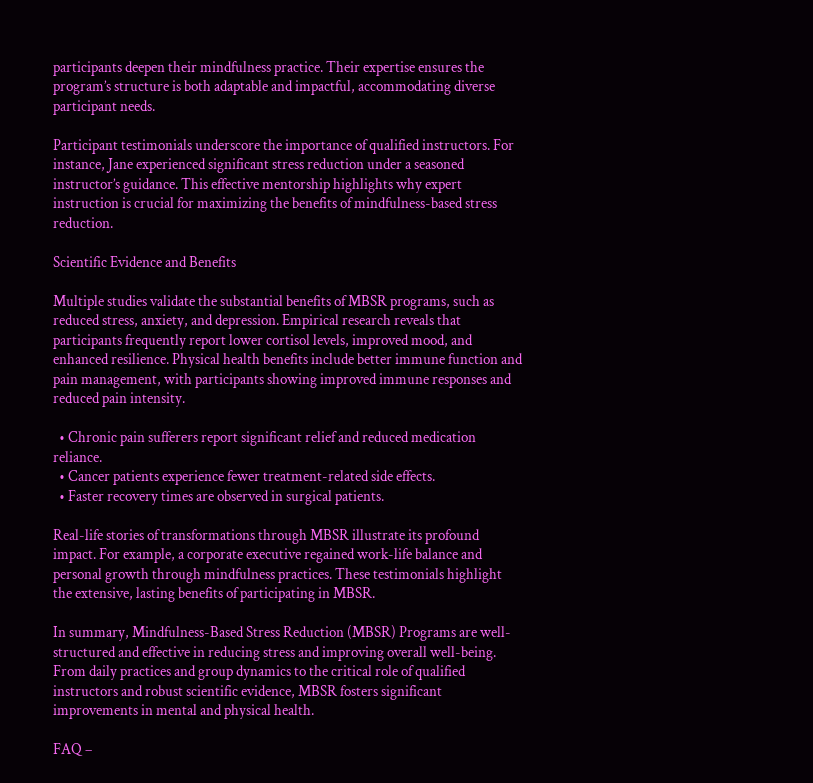participants deepen their mindfulness practice. Their expertise ensures the program’s structure is both adaptable and impactful, accommodating diverse participant needs.

Participant testimonials underscore the importance of qualified instructors. For instance, Jane experienced significant stress reduction under a seasoned instructor’s guidance. This effective mentorship highlights why expert instruction is crucial for maximizing the benefits of mindfulness-based stress reduction.

Scientific Evidence and Benefits

Multiple studies validate the substantial benefits of MBSR programs, such as reduced stress, anxiety, and depression. Empirical research reveals that participants frequently report lower cortisol levels, improved mood, and enhanced resilience. Physical health benefits include better immune function and pain management, with participants showing improved immune responses and reduced pain intensity.

  • Chronic pain sufferers report significant relief and reduced medication reliance.
  • Cancer patients experience fewer treatment-related side effects.
  • Faster recovery times are observed in surgical patients.

Real-life stories of transformations through MBSR illustrate its profound impact. For example, a corporate executive regained work-life balance and personal growth through mindfulness practices. These testimonials highlight the extensive, lasting benefits of participating in MBSR.

In summary, Mindfulness-Based Stress Reduction (MBSR) Programs are well-structured and effective in reducing stress and improving overall well-being. From daily practices and group dynamics to the critical role of qualified instructors and robust scientific evidence, MBSR fosters significant improvements in mental and physical health.

FAQ –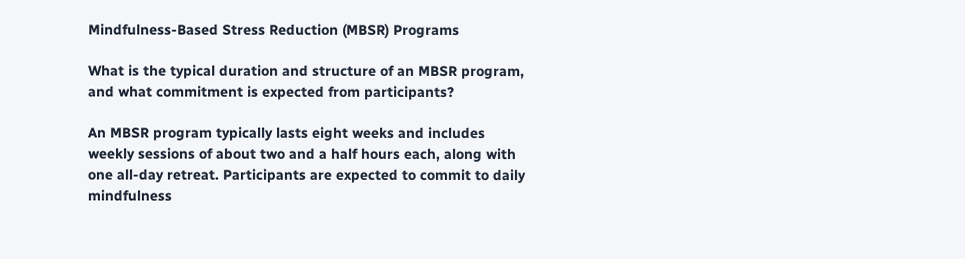Mindfulness-Based Stress Reduction (MBSR) Programs

What is the typical duration and structure of an MBSR program, and what commitment is expected from participants?

An MBSR program typically lasts eight weeks and includes weekly sessions of about two and a half hours each, along with one all-day retreat. Participants are expected to commit to daily mindfulness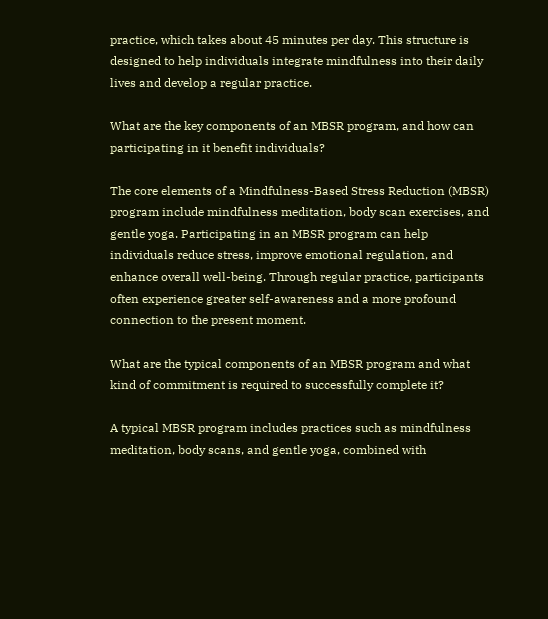practice, which takes about 45 minutes per day. This structure is designed to help individuals integrate mindfulness into their daily lives and develop a regular practice.

What are the key components of an MBSR program, and how can participating in it benefit individuals?

The core elements of a Mindfulness-Based Stress Reduction (MBSR) program include mindfulness meditation, body scan exercises, and gentle yoga. Participating in an MBSR program can help individuals reduce stress, improve emotional regulation, and enhance overall well-being. Through regular practice, participants often experience greater self-awareness and a more profound connection to the present moment.

What are the typical components of an MBSR program and what kind of commitment is required to successfully complete it?

A typical MBSR program includes practices such as mindfulness meditation, body scans, and gentle yoga, combined with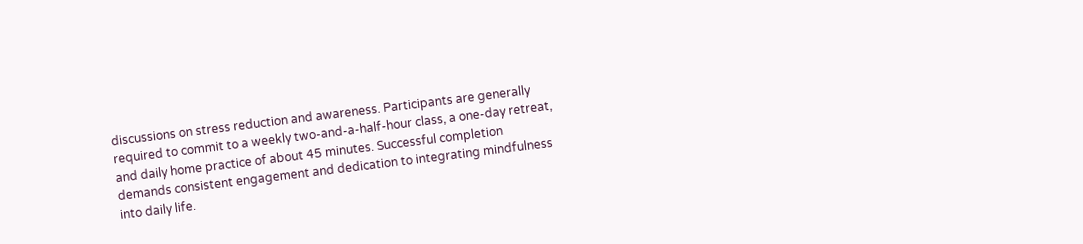discussions on stress reduction and awareness. Participants are generally required to commit to a weekly two-and-a-half-hour class, a one-day retreat, and daily home practice of about 45 minutes. Successful completion demands consistent engagement and dedication to integrating mindfulness into daily life.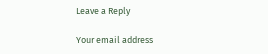Leave a Reply

Your email address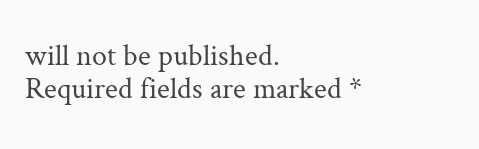will not be published. Required fields are marked *